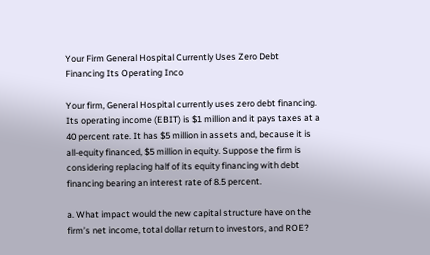Your Firm General Hospital Currently Uses Zero Debt Financing Its Operating Inco

Your firm, General Hospital currently uses zero debt financing. Its operating income (EBIT) is $1 million and it pays taxes at a 40 percent rate. It has $5 million in assets and, because it is all-equity financed, $5 million in equity. Suppose the firm is considering replacing half of its equity financing with debt financing bearing an interest rate of 8.5 percent.

a. What impact would the new capital structure have on the firm’s net income, total dollar return to investors, and ROE?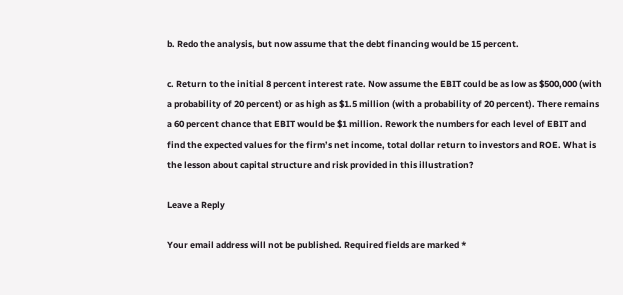b. Redo the analysis, but now assume that the debt financing would be 15 percent.

c. Return to the initial 8 percent interest rate. Now assume the EBIT could be as low as $500,000 (with a probability of 20 percent) or as high as $1.5 million (with a probability of 20 percent). There remains a 60 percent chance that EBIT would be $1 million. Rework the numbers for each level of EBIT and find the expected values for the firm’s net income, total dollar return to investors and ROE. What is the lesson about capital structure and risk provided in this illustration?

Leave a Reply

Your email address will not be published. Required fields are marked *